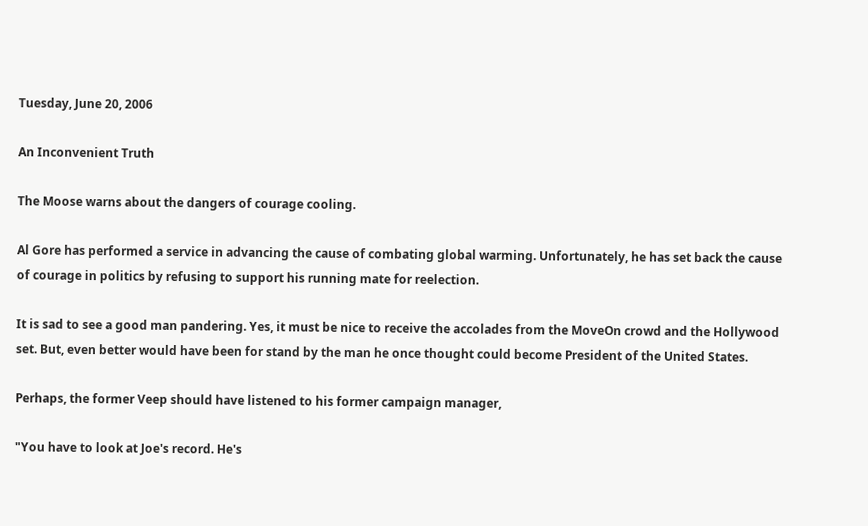Tuesday, June 20, 2006

An Inconvenient Truth

The Moose warns about the dangers of courage cooling.

Al Gore has performed a service in advancing the cause of combating global warming. Unfortunately, he has set back the cause of courage in politics by refusing to support his running mate for reelection.

It is sad to see a good man pandering. Yes, it must be nice to receive the accolades from the MoveOn crowd and the Hollywood set. But, even better would have been for stand by the man he once thought could become President of the United States.

Perhaps, the former Veep should have listened to his former campaign manager,

"You have to look at Joe's record. He's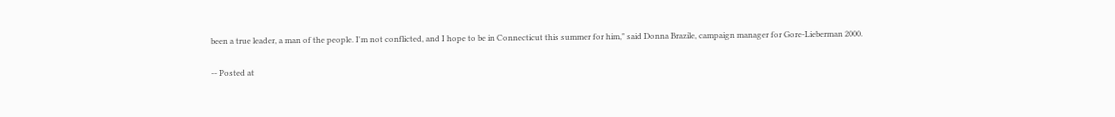been a true leader, a man of the people. I'm not conflicted, and I hope to be in Connecticut this summer for him," said Donna Brazile, campaign manager for Gore-Lieberman 2000.

-- Posted at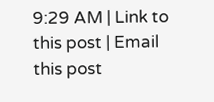9:29 AM | Link to this post | Email this post